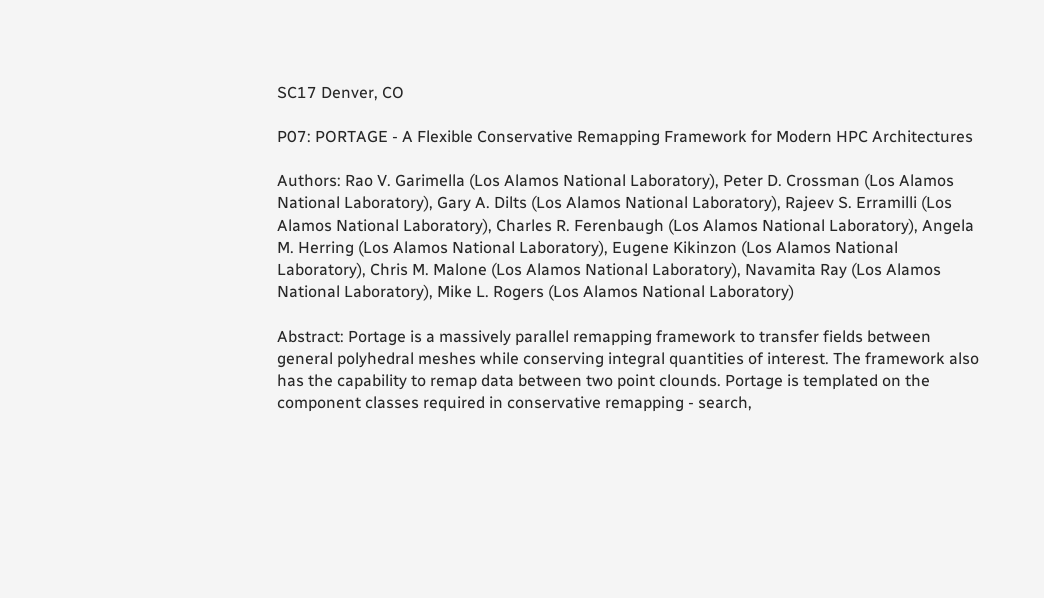SC17 Denver, CO

P07: PORTAGE - A Flexible Conservative Remapping Framework for Modern HPC Architectures

Authors: Rao V. Garimella (Los Alamos National Laboratory), Peter D. Crossman (Los Alamos National Laboratory), Gary A. Dilts (Los Alamos National Laboratory), Rajeev S. Erramilli (Los Alamos National Laboratory), Charles R. Ferenbaugh (Los Alamos National Laboratory), Angela M. Herring (Los Alamos National Laboratory), Eugene Kikinzon (Los Alamos National Laboratory), Chris M. Malone (Los Alamos National Laboratory), Navamita Ray (Los Alamos National Laboratory), Mike L. Rogers (Los Alamos National Laboratory)

Abstract: Portage is a massively parallel remapping framework to transfer fields between general polyhedral meshes while conserving integral quantities of interest. The framework also has the capability to remap data between two point clounds. Portage is templated on the component classes required in conservative remapping - search,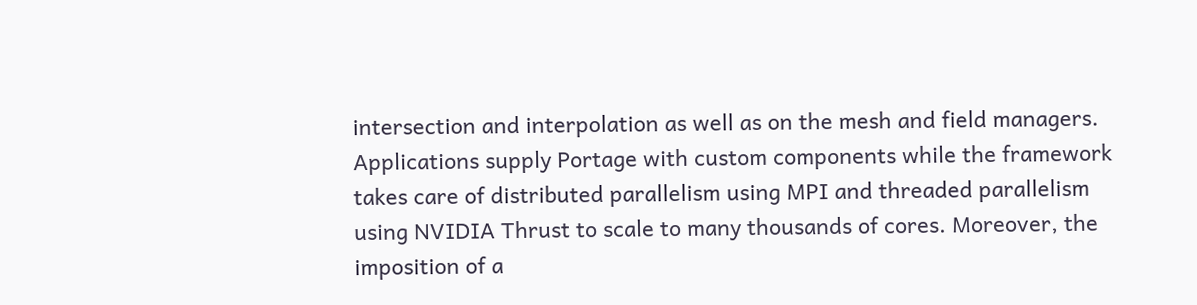intersection and interpolation as well as on the mesh and field managers. Applications supply Portage with custom components while the framework takes care of distributed parallelism using MPI and threaded parallelism using NVIDIA Thrust to scale to many thousands of cores. Moreover, the imposition of a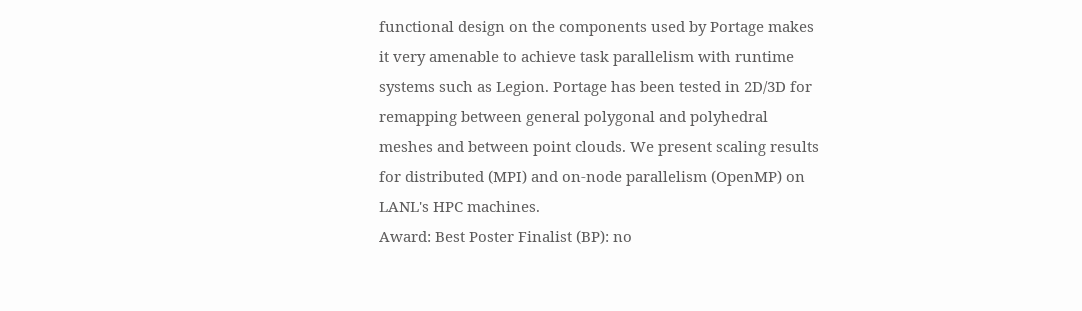functional design on the components used by Portage makes it very amenable to achieve task parallelism with runtime systems such as Legion. Portage has been tested in 2D/3D for remapping between general polygonal and polyhedral meshes and between point clouds. We present scaling results for distributed (MPI) and on-node parallelism (OpenMP) on LANL's HPC machines.
Award: Best Poster Finalist (BP): no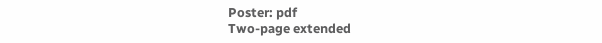Poster: pdf
Two-page extended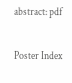abstract: pdf

Poster Index